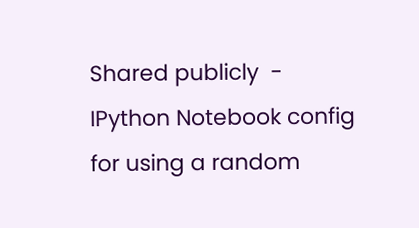Shared publicly  -
IPython Notebook config for using a random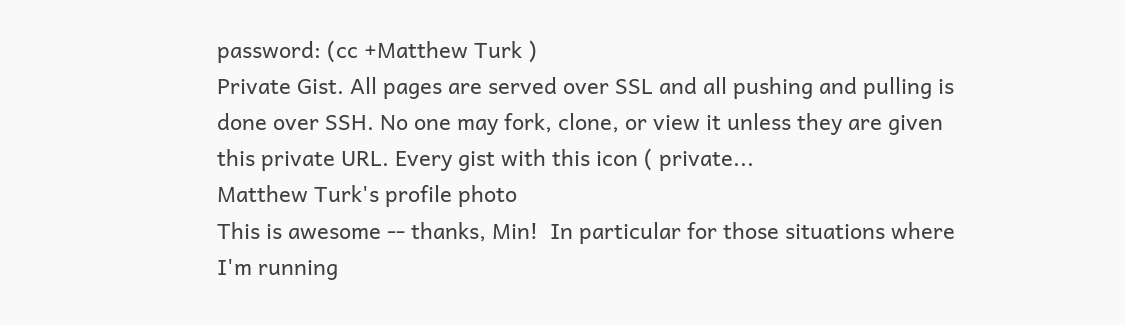password: (cc +Matthew Turk )
Private Gist. All pages are served over SSL and all pushing and pulling is done over SSH. No one may fork, clone, or view it unless they are given this private URL. Every gist with this icon ( private...
Matthew Turk's profile photo
This is awesome -- thanks, Min!  In particular for those situations where I'm running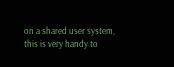on a shared user system, this is very handy to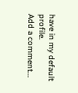have in my default profile.
Add a comment...